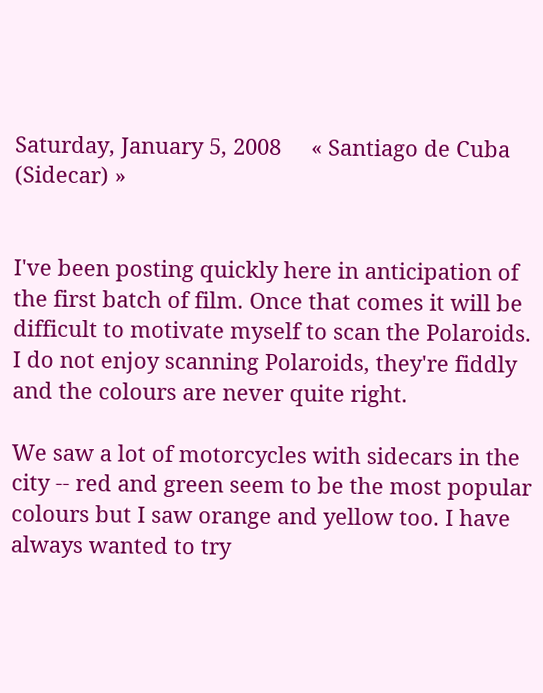Saturday, January 5, 2008     « Santiago de Cuba (Sidecar) »


I've been posting quickly here in anticipation of the first batch of film. Once that comes it will be difficult to motivate myself to scan the Polaroids. I do not enjoy scanning Polaroids, they're fiddly and the colours are never quite right.

We saw a lot of motorcycles with sidecars in the city -- red and green seem to be the most popular colours but I saw orange and yellow too. I have always wanted to try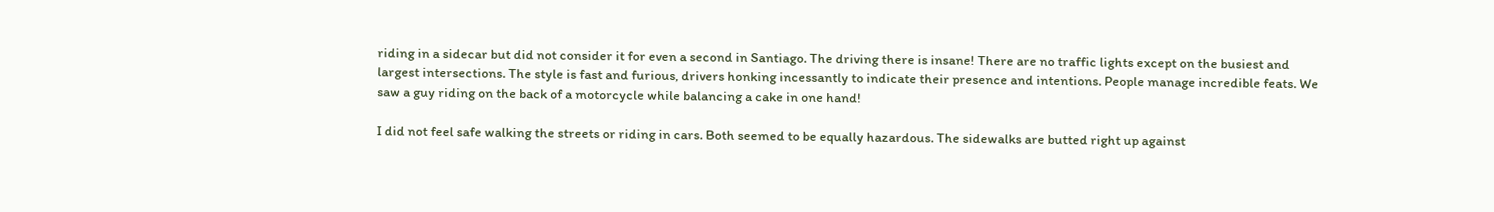riding in a sidecar but did not consider it for even a second in Santiago. The driving there is insane! There are no traffic lights except on the busiest and largest intersections. The style is fast and furious, drivers honking incessantly to indicate their presence and intentions. People manage incredible feats. We saw a guy riding on the back of a motorcycle while balancing a cake in one hand!

I did not feel safe walking the streets or riding in cars. Both seemed to be equally hazardous. The sidewalks are butted right up against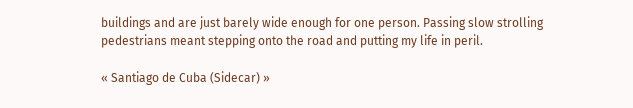buildings and are just barely wide enough for one person. Passing slow strolling pedestrians meant stepping onto the road and putting my life in peril.

« Santiago de Cuba (Sidecar) »